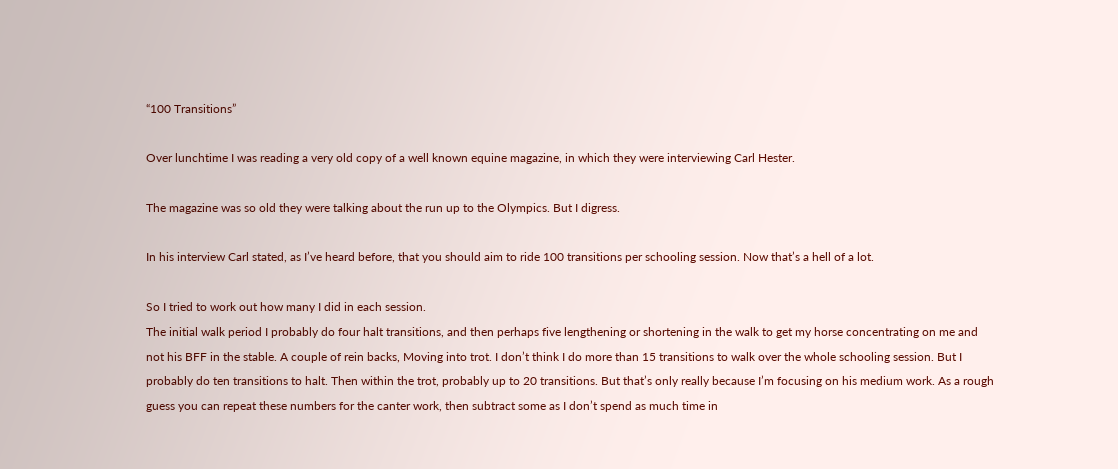“100 Transitions”

Over lunchtime I was reading a very old copy of a well known equine magazine, in which they were interviewing Carl Hester.

The magazine was so old they were talking about the run up to the Olympics. But I digress.

In his interview Carl stated, as I’ve heard before, that you should aim to ride 100 transitions per schooling session. Now that’s a hell of a lot.

So I tried to work out how many I did in each session.
The initial walk period I probably do four halt transitions, and then perhaps five lengthening or shortening in the walk to get my horse concentrating on me and not his BFF in the stable. A couple of rein backs, Moving into trot. I don’t think I do more than 15 transitions to walk over the whole schooling session. But I probably do ten transitions to halt. Then within the trot, probably up to 20 transitions. But that’s only really because I’m focusing on his medium work. As a rough guess you can repeat these numbers for the canter work, then subtract some as I don’t spend as much time in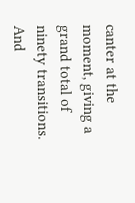canter at the moment, giving a grand total of ninety transitions. And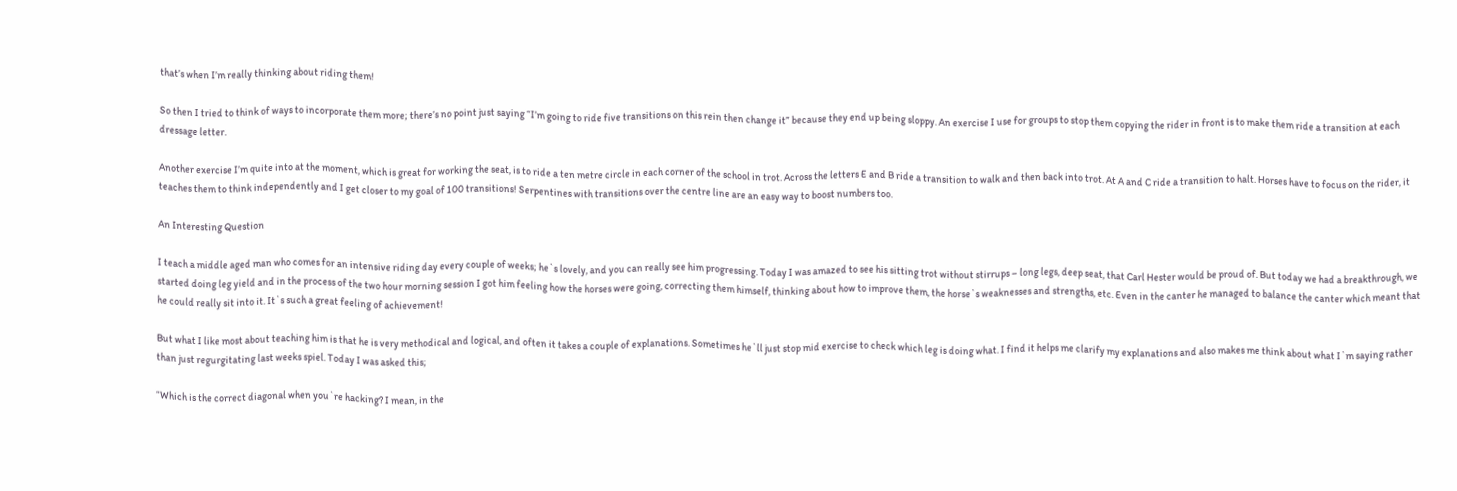that’s when I’m really thinking about riding them!

So then I tried to think of ways to incorporate them more; there’s no point just saying “I’m going to ride five transitions on this rein then change it” because they end up being sloppy. An exercise I use for groups to stop them copying the rider in front is to make them ride a transition at each dressage letter.

Another exercise I’m quite into at the moment, which is great for working the seat, is to ride a ten metre circle in each corner of the school in trot. Across the letters E and B ride a transition to walk and then back into trot. At A and C ride a transition to halt. Horses have to focus on the rider, it teaches them to think independently and I get closer to my goal of 100 transitions! Serpentines with transitions over the centre line are an easy way to boost numbers too.

An Interesting Question

I teach a middle aged man who comes for an intensive riding day every couple of weeks; he`s lovely, and you can really see him progressing. Today I was amazed to see his sitting trot without stirrups – long legs, deep seat, that Carl Hester would be proud of. But today we had a breakthrough, we started doing leg yield and in the process of the two hour morning session I got him feeling how the horses were going, correcting them himself, thinking about how to improve them, the horse`s weaknesses and strengths, etc. Even in the canter he managed to balance the canter which meant that he could really sit into it. It`s such a great feeling of achievement!

But what I like most about teaching him is that he is very methodical and logical, and often it takes a couple of explanations. Sometimes he`ll just stop mid exercise to check which leg is doing what. I find it helps me clarify my explanations and also makes me think about what I`m saying rather than just regurgitating last weeks spiel. Today I was asked this;

“Which is the correct diagonal when you`re hacking? I mean, in the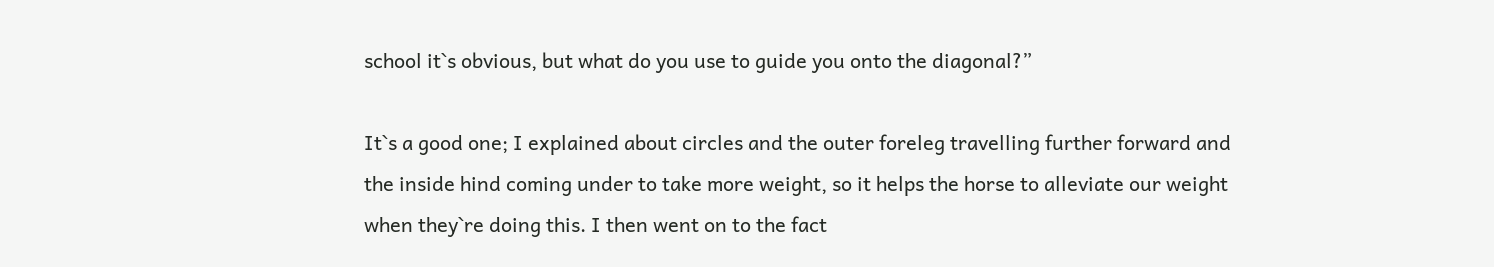school it`s obvious, but what do you use to guide you onto the diagonal?”

It`s a good one; I explained about circles and the outer foreleg travelling further forward and the inside hind coming under to take more weight, so it helps the horse to alleviate our weight when they`re doing this. I then went on to the fact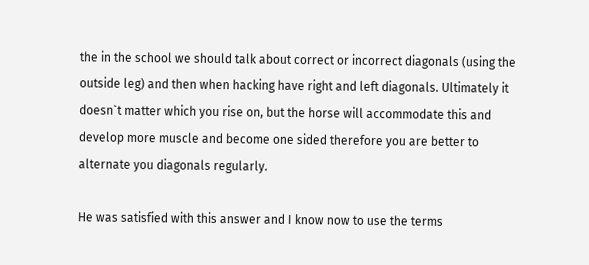the in the school we should talk about correct or incorrect diagonals (using the outside leg) and then when hacking have right and left diagonals. Ultimately it doesn`t matter which you rise on, but the horse will accommodate this and develop more muscle and become one sided therefore you are better to alternate you diagonals regularly.

He was satisfied with this answer and I know now to use the terms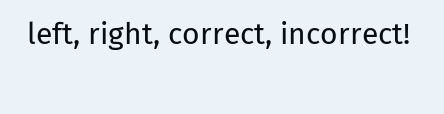left, right, correct, incorrect!